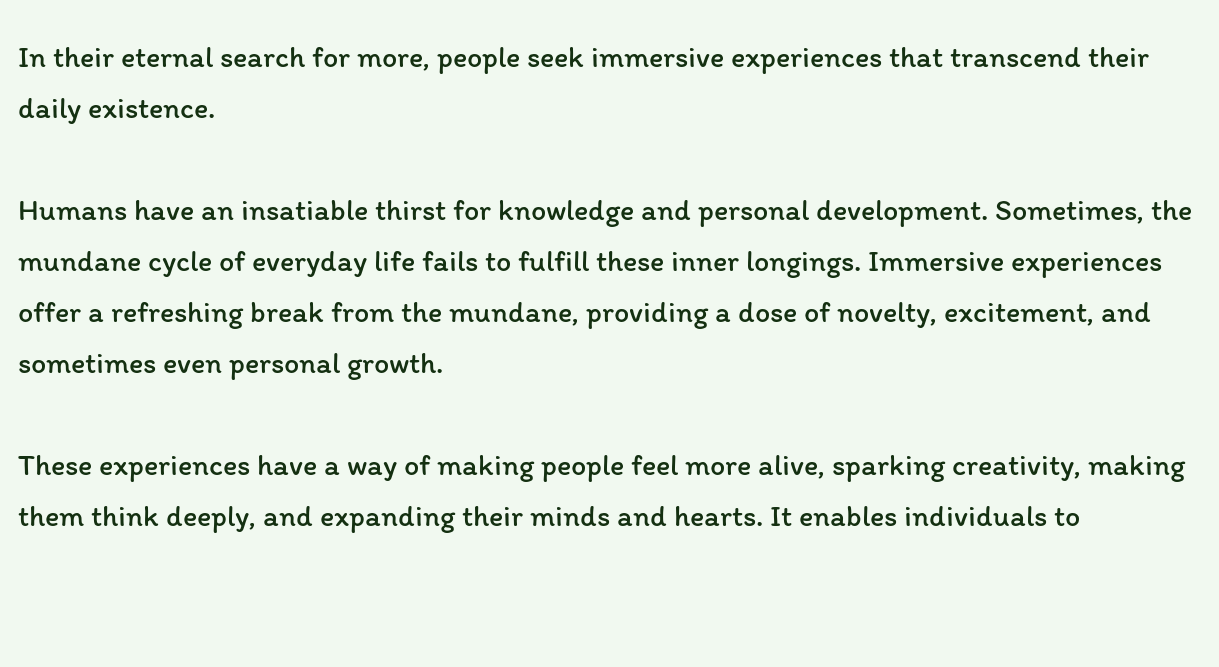In their eternal search for more, people seek immersive experiences that transcend their daily existence.

Humans have an insatiable thirst for knowledge and personal development. Sometimes, the mundane cycle of everyday life fails to fulfill these inner longings. Immersive experiences offer a refreshing break from the mundane, providing a dose of novelty, excitement, and sometimes even personal growth.

These experiences have a way of making people feel more alive, sparking creativity, making them think deeply, and expanding their minds and hearts. It enables individuals to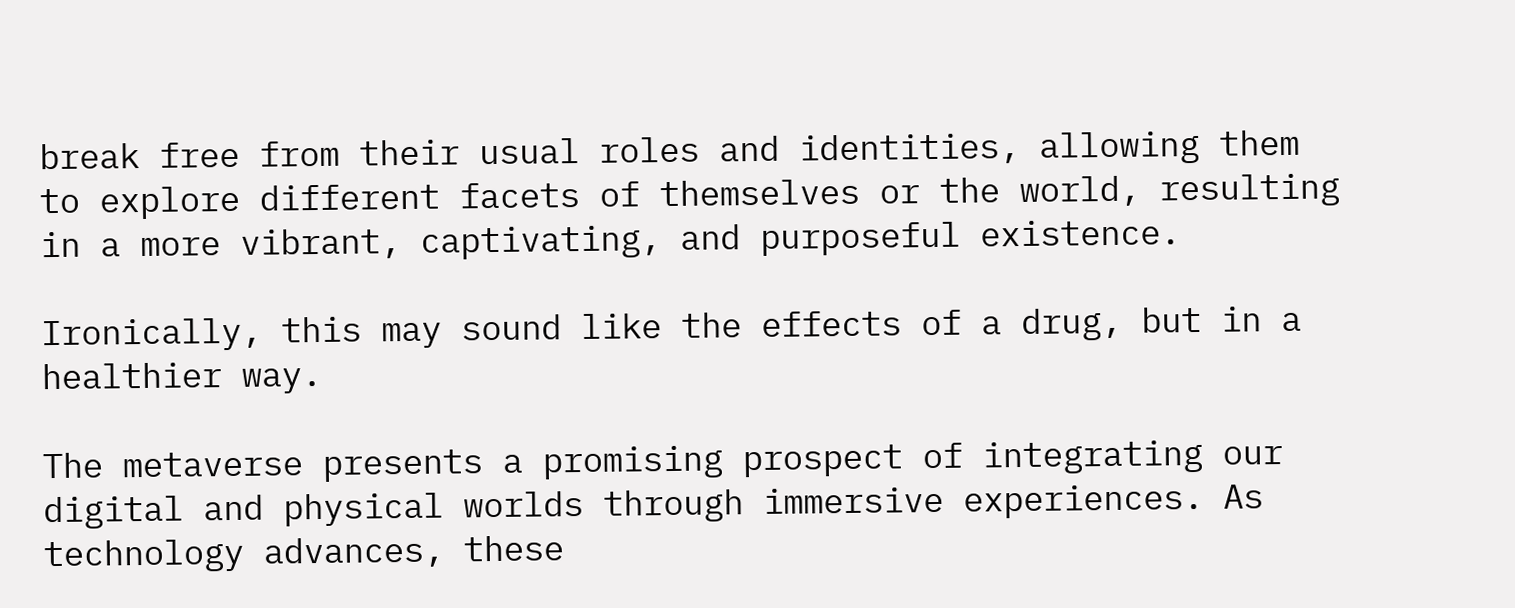break free from their usual roles and identities, allowing them to explore different facets of themselves or the world, resulting in a more vibrant, captivating, and purposeful existence.

Ironically, this may sound like the effects of a drug, but in a healthier way.

The metaverse presents a promising prospect of integrating our digital and physical worlds through immersive experiences. As technology advances, these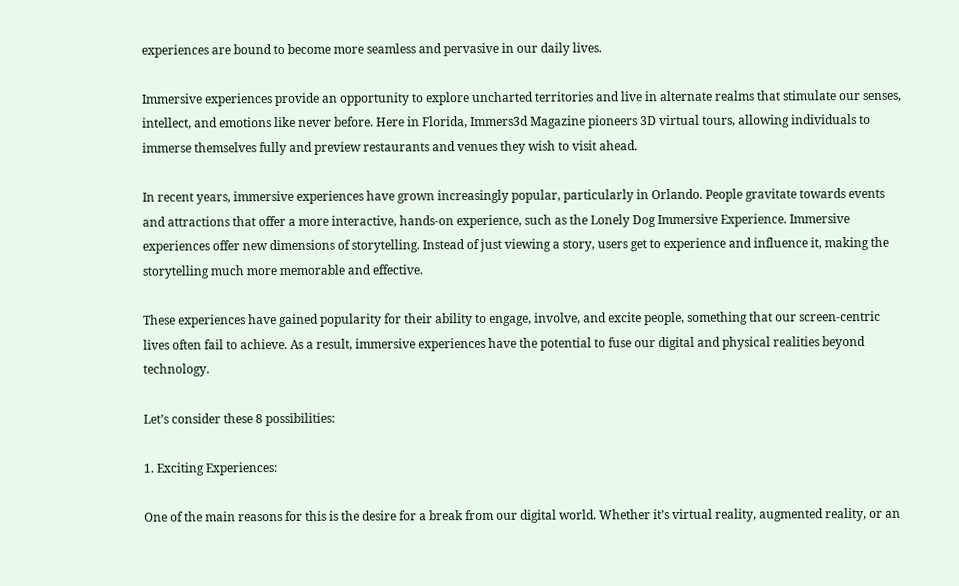experiences are bound to become more seamless and pervasive in our daily lives.

Immersive experiences provide an opportunity to explore uncharted territories and live in alternate realms that stimulate our senses, intellect, and emotions like never before. Here in Florida, Immers3d Magazine pioneers 3D virtual tours, allowing individuals to immerse themselves fully and preview restaurants and venues they wish to visit ahead.

In recent years, immersive experiences have grown increasingly popular, particularly in Orlando. People gravitate towards events and attractions that offer a more interactive, hands-on experience, such as the Lonely Dog Immersive Experience. Immersive experiences offer new dimensions of storytelling. Instead of just viewing a story, users get to experience and influence it, making the storytelling much more memorable and effective.

These experiences have gained popularity for their ability to engage, involve, and excite people, something that our screen-centric lives often fail to achieve. As a result, immersive experiences have the potential to fuse our digital and physical realities beyond technology.

Let’s consider these 8 possibilities:

1. Exciting Experiences:

One of the main reasons for this is the desire for a break from our digital world. Whether it’s virtual reality, augmented reality, or an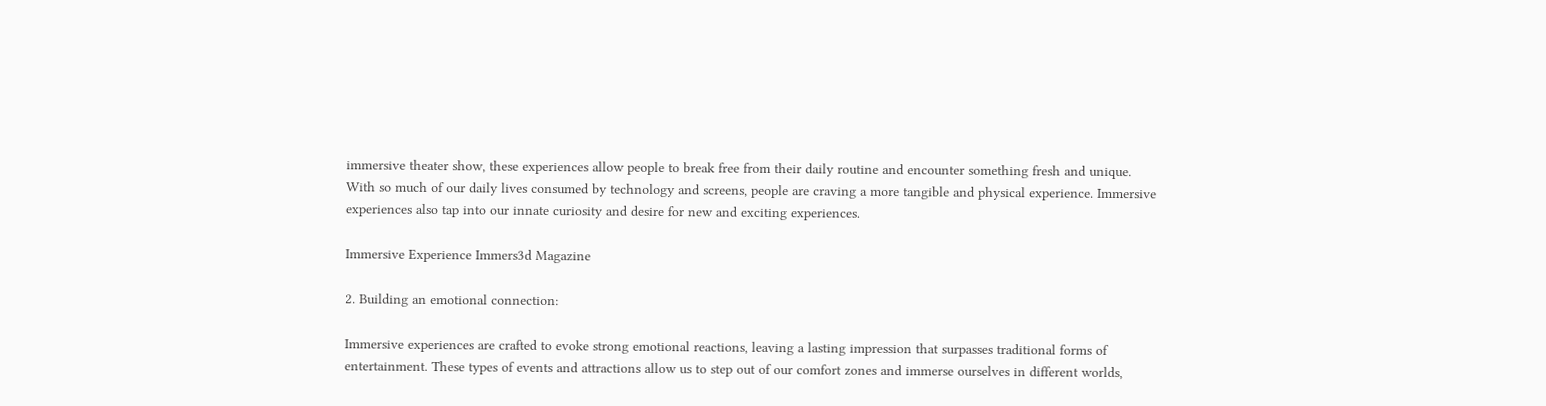immersive theater show, these experiences allow people to break free from their daily routine and encounter something fresh and unique. With so much of our daily lives consumed by technology and screens, people are craving a more tangible and physical experience. Immersive experiences also tap into our innate curiosity and desire for new and exciting experiences.

Immersive Experience Immers3d Magazine

2. Building an emotional connection:

Immersive experiences are crafted to evoke strong emotional reactions, leaving a lasting impression that surpasses traditional forms of entertainment. These types of events and attractions allow us to step out of our comfort zones and immerse ourselves in different worlds,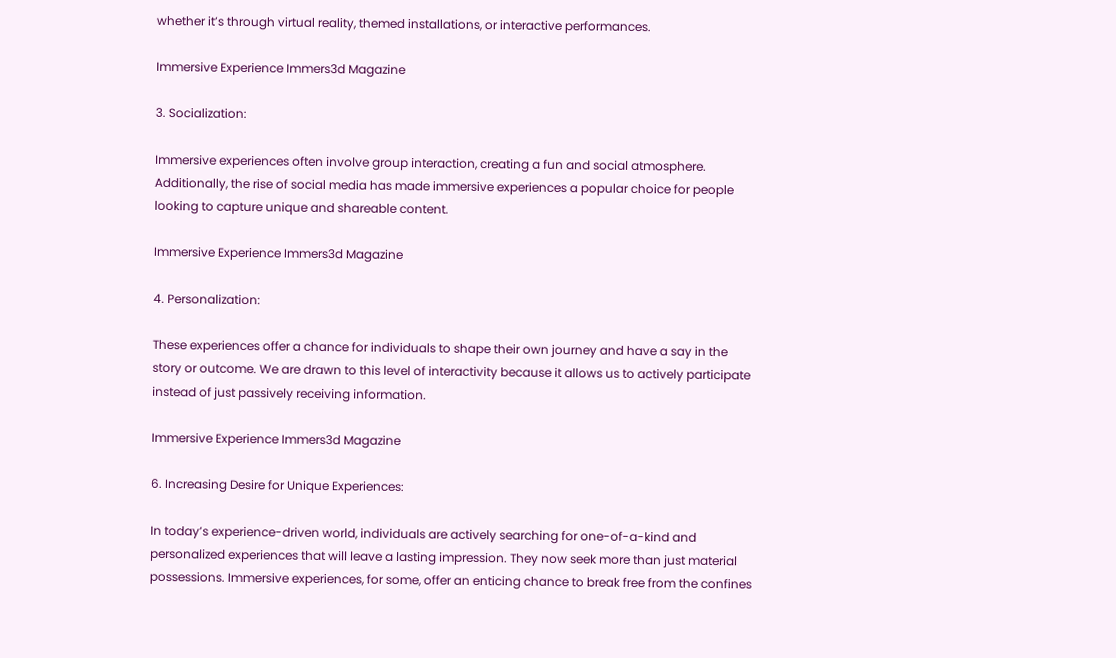whether it’s through virtual reality, themed installations, or interactive performances.

Immersive Experience Immers3d Magazine

3. Socialization:

Immersive experiences often involve group interaction, creating a fun and social atmosphere. Additionally, the rise of social media has made immersive experiences a popular choice for people looking to capture unique and shareable content.

Immersive Experience Immers3d Magazine

4. Personalization:

These experiences offer a chance for individuals to shape their own journey and have a say in the story or outcome. We are drawn to this level of interactivity because it allows us to actively participate instead of just passively receiving information.

Immersive Experience Immers3d Magazine

6. Increasing Desire for Unique Experiences:

In today’s experience-driven world, individuals are actively searching for one-of-a-kind and personalized experiences that will leave a lasting impression. They now seek more than just material possessions. Immersive experiences, for some, offer an enticing chance to break free from the confines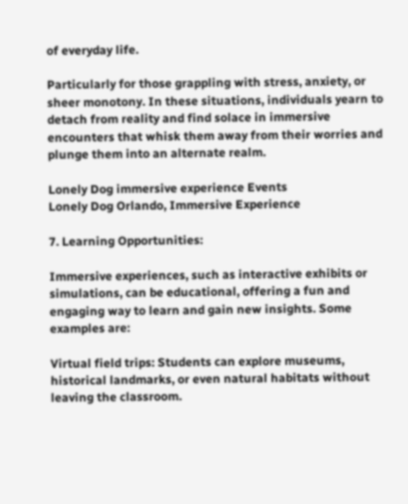of everyday life.

Particularly for those grappling with stress, anxiety, or sheer monotony. In these situations, individuals yearn to detach from reality and find solace in immersive encounters that whisk them away from their worries and plunge them into an alternate realm.

Lonely Dog immersive experience Events
Lonely Dog Orlando, Immersive Experience

7. Learning Opportunities:

Immersive experiences, such as interactive exhibits or simulations, can be educational, offering a fun and engaging way to learn and gain new insights. Some examples are:

Virtual field trips: Students can explore museums, historical landmarks, or even natural habitats without leaving the classroom.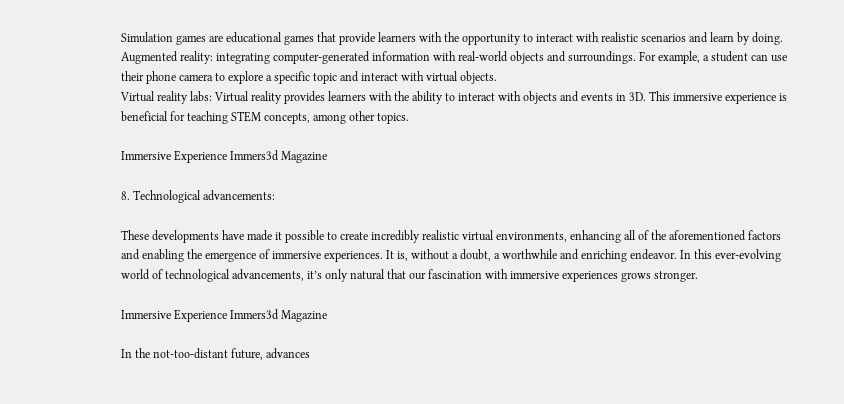Simulation games are educational games that provide learners with the opportunity to interact with realistic scenarios and learn by doing.
Augmented reality: integrating computer-generated information with real-world objects and surroundings. For example, a student can use their phone camera to explore a specific topic and interact with virtual objects.
Virtual reality labs: Virtual reality provides learners with the ability to interact with objects and events in 3D. This immersive experience is beneficial for teaching STEM concepts, among other topics.

Immersive Experience Immers3d Magazine

8. Technological advancements:

These developments have made it possible to create incredibly realistic virtual environments, enhancing all of the aforementioned factors and enabling the emergence of immersive experiences. It is, without a doubt, a worthwhile and enriching endeavor. In this ever-evolving world of technological advancements, it’s only natural that our fascination with immersive experiences grows stronger.

Immersive Experience Immers3d Magazine

In the not-too-distant future, advances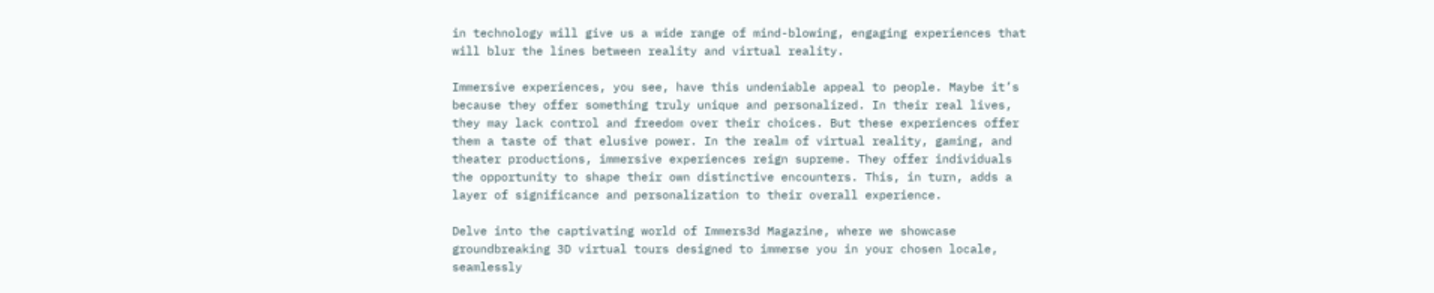in technology will give us a wide range of mind-blowing, engaging experiences that will blur the lines between reality and virtual reality.

Immersive experiences, you see, have this undeniable appeal to people. Maybe it’s because they offer something truly unique and personalized. In their real lives, they may lack control and freedom over their choices. But these experiences offer them a taste of that elusive power. In the realm of virtual reality, gaming, and theater productions, immersive experiences reign supreme. They offer individuals the opportunity to shape their own distinctive encounters. This, in turn, adds a layer of significance and personalization to their overall experience.

Delve into the captivating world of Immers3d Magazine, where we showcase groundbreaking 3D virtual tours designed to immerse you in your chosen locale, seamlessly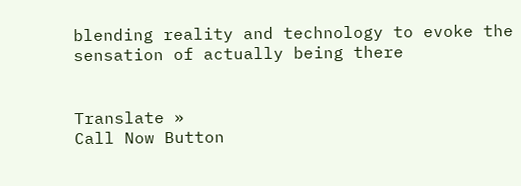blending reality and technology to evoke the sensation of actually being there


Translate »
Call Now Button